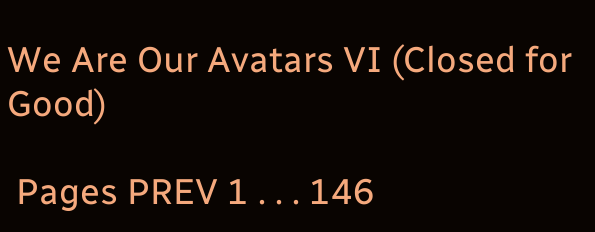We Are Our Avatars VI (Closed for Good)

 Pages PREV 1 . . . 146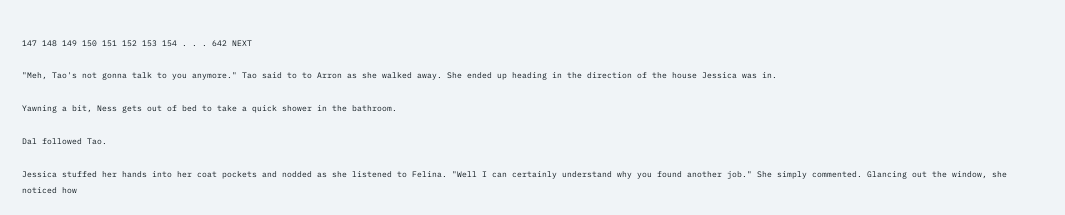147 148 149 150 151 152 153 154 . . . 642 NEXT

"Meh, Tao's not gonna talk to you anymore." Tao said to to Arron as she walked away. She ended up heading in the direction of the house Jessica was in.

Yawning a bit, Ness gets out of bed to take a quick shower in the bathroom.

Dal followed Tao.

Jessica stuffed her hands into her coat pockets and nodded as she listened to Felina. "Well I can certainly understand why you found another job." She simply commented. Glancing out the window, she noticed how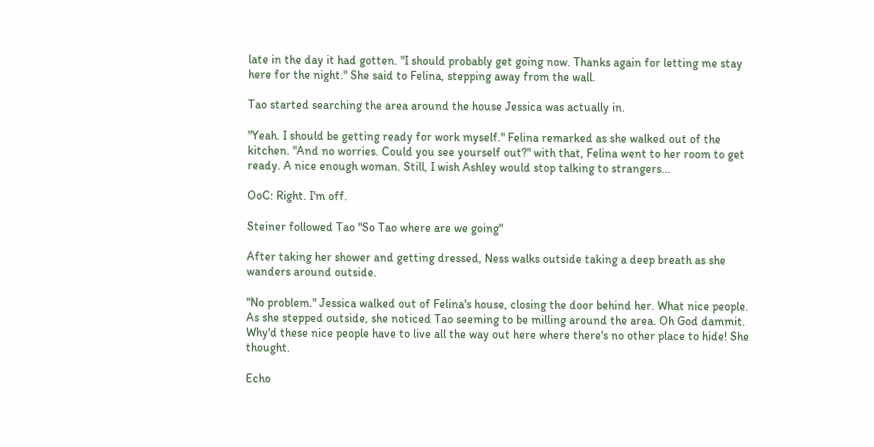late in the day it had gotten. "I should probably get going now. Thanks again for letting me stay here for the night." She said to Felina, stepping away from the wall.

Tao started searching the area around the house Jessica was actually in.

"Yeah. I should be getting ready for work myself." Felina remarked as she walked out of the kitchen. "And no worries. Could you see yourself out?" with that, Felina went to her room to get ready. A nice enough woman. Still, I wish Ashley would stop talking to strangers...

OoC: Right. I'm off.

Steiner followed Tao "So Tao where are we going"

After taking her shower and getting dressed, Ness walks outside taking a deep breath as she wanders around outside.

"No problem." Jessica walked out of Felina's house, closing the door behind her. What nice people. As she stepped outside, she noticed Tao seeming to be milling around the area. Oh God dammit. Why'd these nice people have to live all the way out here where there's no other place to hide! She thought.

Echo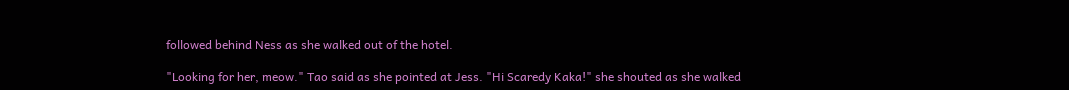followed behind Ness as she walked out of the hotel.

"Looking for her, meow." Tao said as she pointed at Jess. "Hi Scaredy Kaka!" she shouted as she walked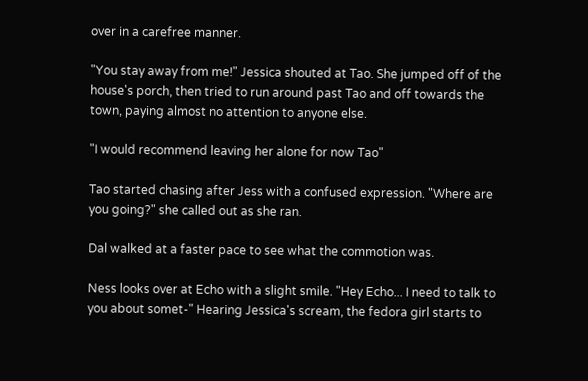over in a carefree manner.

"You stay away from me!" Jessica shouted at Tao. She jumped off of the house's porch, then tried to run around past Tao and off towards the town, paying almost no attention to anyone else.

"I would recommend leaving her alone for now Tao"

Tao started chasing after Jess with a confused expression. "Where are you going?" she called out as she ran.

Dal walked at a faster pace to see what the commotion was.

Ness looks over at Echo with a slight smile. "Hey Echo... I need to talk to you about somet-" Hearing Jessica's scream, the fedora girl starts to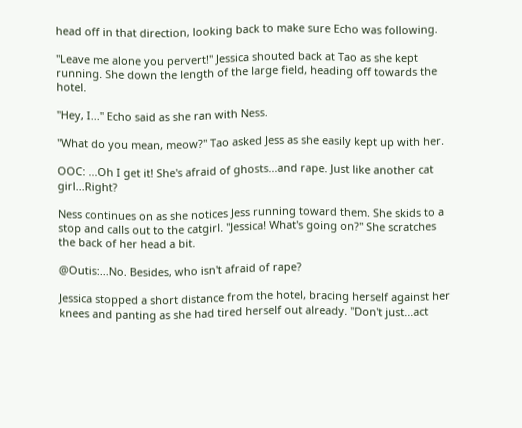head off in that direction, looking back to make sure Echo was following.

"Leave me alone you pervert!" Jessica shouted back at Tao as she kept running. She down the length of the large field, heading off towards the hotel.

"Hey, I..." Echo said as she ran with Ness.

"What do you mean, meow?" Tao asked Jess as she easily kept up with her.

OOC: ...Oh I get it! She's afraid of ghosts...and rape. Just like another cat girl...Right?

Ness continues on as she notices Jess running toward them. She skids to a stop and calls out to the catgirl. "Jessica! What's going on?" She scratches the back of her head a bit.

@Outis:...No. Besides, who isn't afraid of rape?

Jessica stopped a short distance from the hotel, bracing herself against her knees and panting as she had tired herself out already. "Don't just...act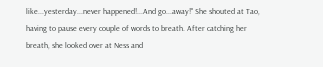like...yesterday...never happened!...And go...away!" She shouted at Tao, having to pause every couple of words to breath. After catching her breath, she looked over at Ness and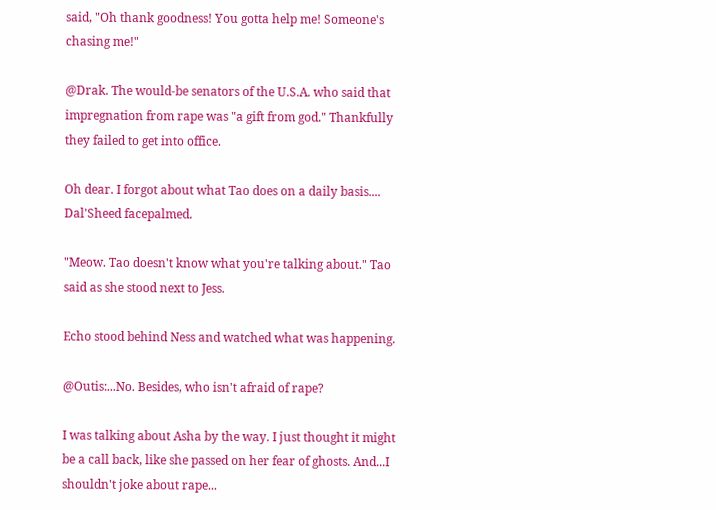said, "Oh thank goodness! You gotta help me! Someone's chasing me!"

@Drak. The would-be senators of the U.S.A. who said that impregnation from rape was "a gift from god." Thankfully they failed to get into office.

Oh dear. I forgot about what Tao does on a daily basis....
Dal'Sheed facepalmed.

"Meow. Tao doesn't know what you're talking about." Tao said as she stood next to Jess.

Echo stood behind Ness and watched what was happening.

@Outis:...No. Besides, who isn't afraid of rape?

I was talking about Asha by the way. I just thought it might be a call back, like she passed on her fear of ghosts. And...I shouldn't joke about rape...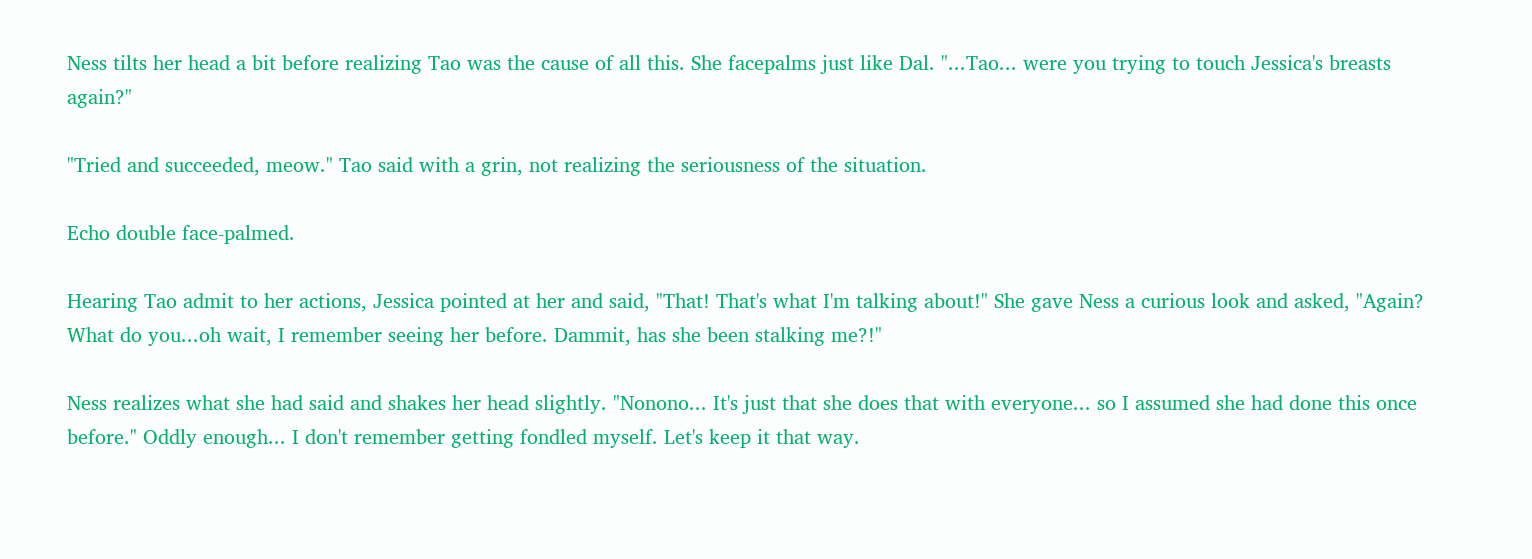Ness tilts her head a bit before realizing Tao was the cause of all this. She facepalms just like Dal. "...Tao... were you trying to touch Jessica's breasts again?"

"Tried and succeeded, meow." Tao said with a grin, not realizing the seriousness of the situation.

Echo double face-palmed.

Hearing Tao admit to her actions, Jessica pointed at her and said, "That! That's what I'm talking about!" She gave Ness a curious look and asked, "Again? What do you...oh wait, I remember seeing her before. Dammit, has she been stalking me?!"

Ness realizes what she had said and shakes her head slightly. "Nonono... It's just that she does that with everyone... so I assumed she had done this once before." Oddly enough... I don't remember getting fondled myself. Let's keep it that way.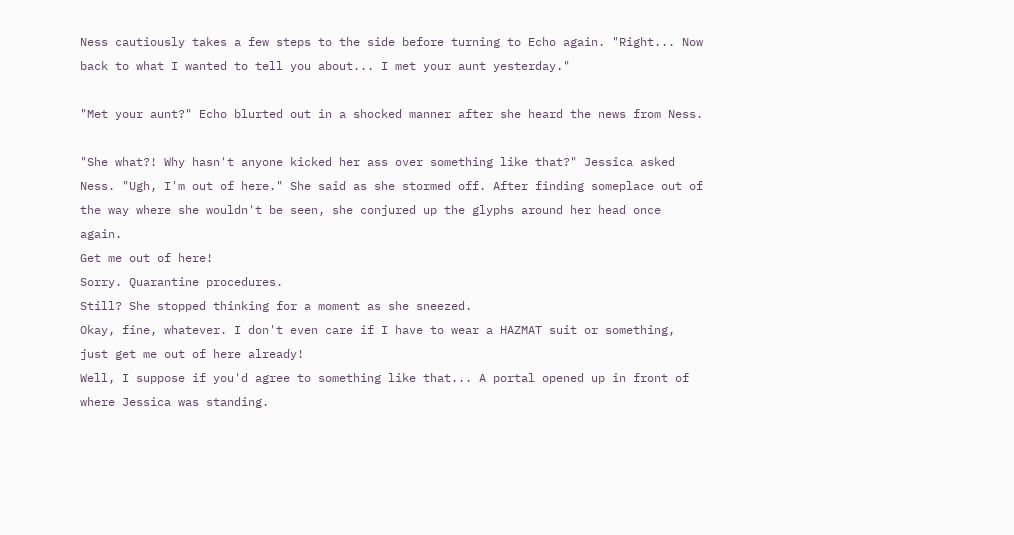Ness cautiously takes a few steps to the side before turning to Echo again. "Right... Now back to what I wanted to tell you about... I met your aunt yesterday."

"Met your aunt?" Echo blurted out in a shocked manner after she heard the news from Ness.

"She what?! Why hasn't anyone kicked her ass over something like that?" Jessica asked Ness. "Ugh, I'm out of here." She said as she stormed off. After finding someplace out of the way where she wouldn't be seen, she conjured up the glyphs around her head once again.
Get me out of here!
Sorry. Quarantine procedures.
Still? She stopped thinking for a moment as she sneezed.
Okay, fine, whatever. I don't even care if I have to wear a HAZMAT suit or something, just get me out of here already!
Well, I suppose if you'd agree to something like that... A portal opened up in front of where Jessica was standing.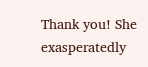Thank you! She exasperatedly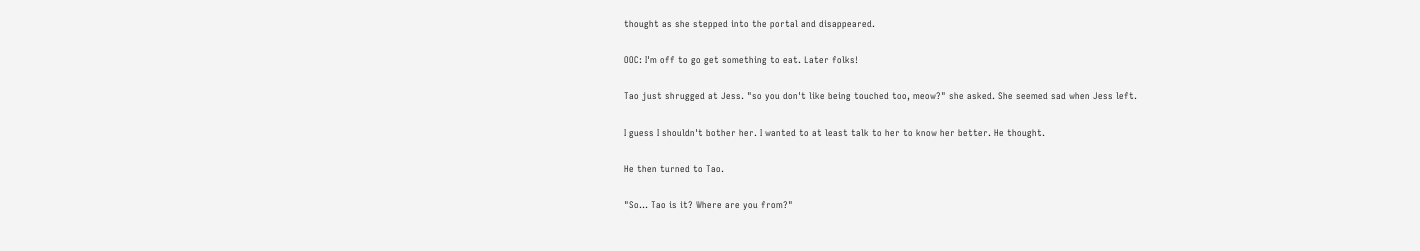thought as she stepped into the portal and disappeared.

OOC: I'm off to go get something to eat. Later folks!

Tao just shrugged at Jess. "so you don't like being touched too, meow?" she asked. She seemed sad when Jess left.

I guess I shouldn't bother her. I wanted to at least talk to her to know her better. He thought.

He then turned to Tao.

"So... Tao is it? Where are you from?"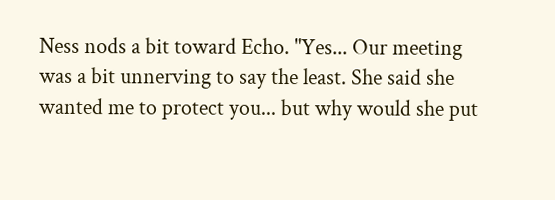Ness nods a bit toward Echo. "Yes... Our meeting was a bit unnerving to say the least. She said she wanted me to protect you... but why would she put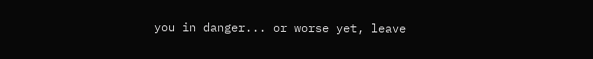you in danger... or worse yet, leave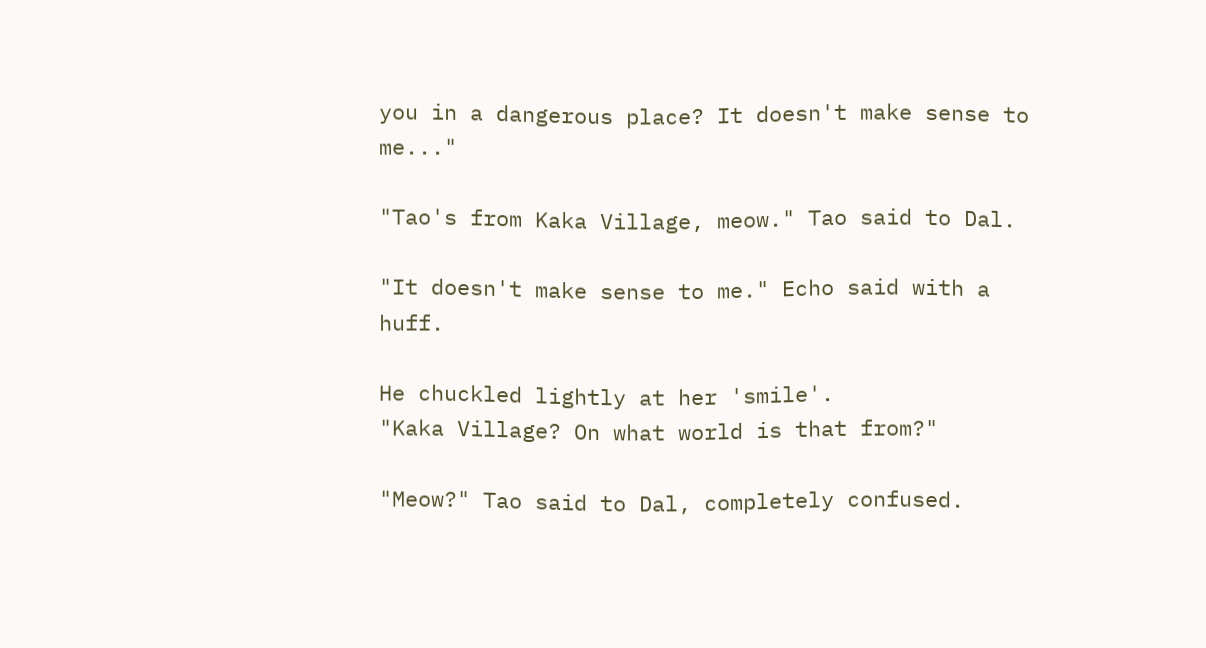you in a dangerous place? It doesn't make sense to me..."

"Tao's from Kaka Village, meow." Tao said to Dal.

"It doesn't make sense to me." Echo said with a huff.

He chuckled lightly at her 'smile'.
"Kaka Village? On what world is that from?"

"Meow?" Tao said to Dal, completely confused.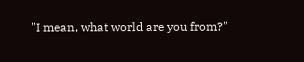"I mean, what world are you from?"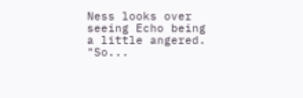Ness looks over seeing Echo being a little angered. "So...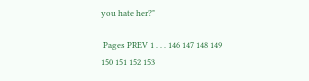you hate her?"

 Pages PREV 1 . . . 146 147 148 149 150 151 152 153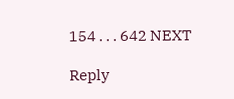154 . . . 642 NEXT

Reply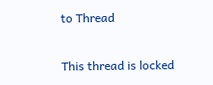to Thread

This thread is locked